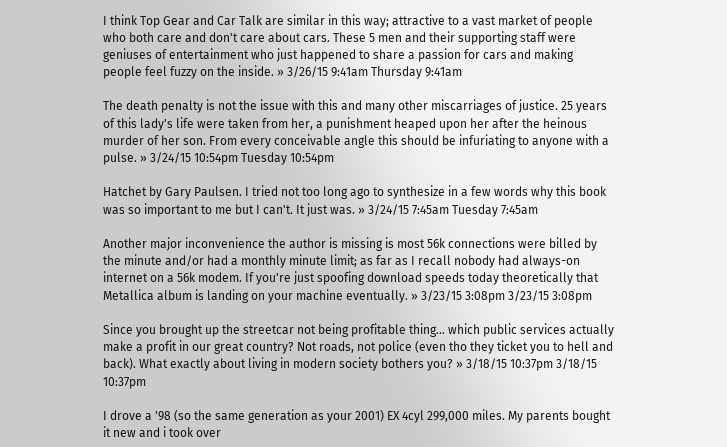I think Top Gear and Car Talk are similar in this way; attractive to a vast market of people who both care and don't care about cars. These 5 men and their supporting staff were geniuses of entertainment who just happened to share a passion for cars and making people feel fuzzy on the inside. » 3/26/15 9:41am Thursday 9:41am

The death penalty is not the issue with this and many other miscarriages of justice. 25 years of this lady's life were taken from her, a punishment heaped upon her after the heinous murder of her son. From every conceivable angle this should be infuriating to anyone with a pulse. » 3/24/15 10:54pm Tuesday 10:54pm

Hatchet by Gary Paulsen. I tried not too long ago to synthesize in a few words why this book was so important to me but I can't. It just was. » 3/24/15 7:45am Tuesday 7:45am

Another major inconvenience the author is missing is most 56k connections were billed by the minute and/or had a monthly minute limit; as far as I recall nobody had always-on internet on a 56k modem. If you're just spoofing download speeds today theoretically that Metallica album is landing on your machine eventually. » 3/23/15 3:08pm 3/23/15 3:08pm

Since you brought up the streetcar not being profitable thing... which public services actually make a profit in our great country? Not roads, not police (even tho they ticket you to hell and back). What exactly about living in modern society bothers you? » 3/18/15 10:37pm 3/18/15 10:37pm

I drove a '98 (so the same generation as your 2001) EX 4cyl 299,000 miles. My parents bought it new and i took over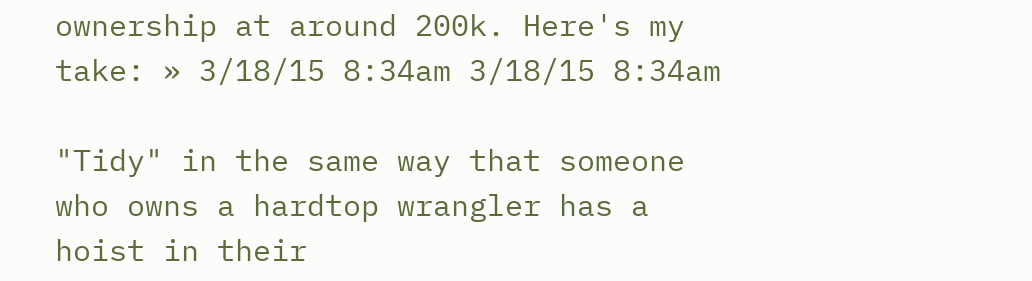ownership at around 200k. Here's my take: » 3/18/15 8:34am 3/18/15 8:34am

"Tidy" in the same way that someone who owns a hardtop wrangler has a hoist in their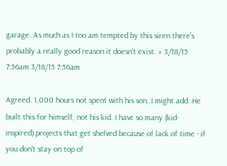garage. As much as I too am tempted by this siren there's probably a really good reason it doesn't exist. » 3/18/15 7:56am 3/18/15 7:56am

Agreed. 1,000 hours not spent with his son, I might add. He built this for himself, not his kid. I have so many (kid-inspired) projects that get shelved because of lack of time - if you don't stay on top of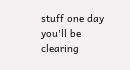stuff one day you'll be clearing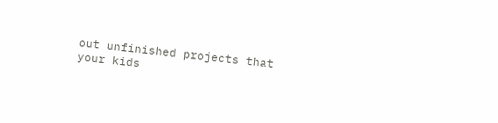out unfinished projects that your kids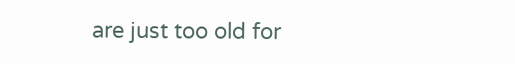are just too old for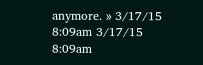anymore. » 3/17/15 8:09am 3/17/15 8:09am